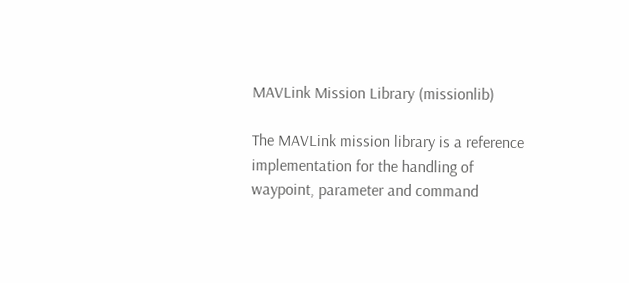MAVLink Mission Library (missionlib)

The MAVLink mission library is a reference implementation for the handling of waypoint, parameter and command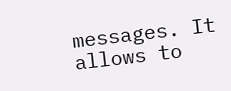messages. It allows to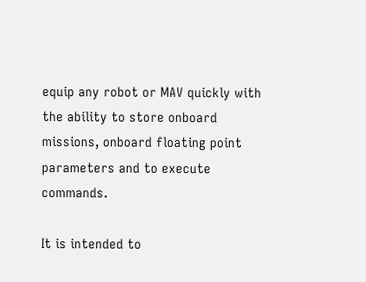equip any robot or MAV quickly with the ability to store onboard missions, onboard floating point parameters and to execute commands.

It is intended to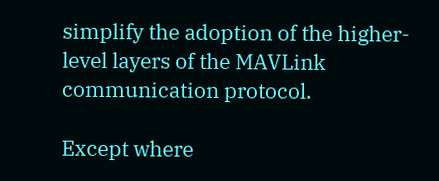simplify the adoption of the higher-level layers of the MAVLink communication protocol.

Except where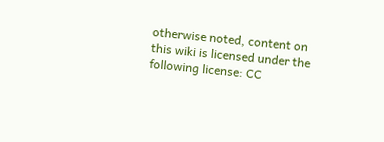otherwise noted, content on this wiki is licensed under the following license: CC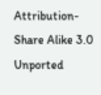Attribution-Share Alike 3.0 Unported